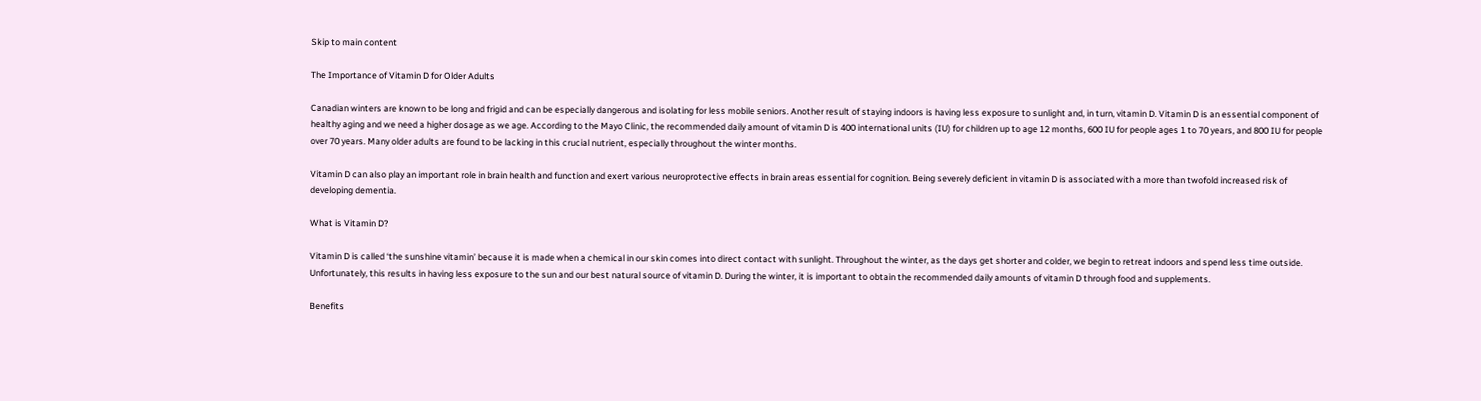Skip to main content

The Importance of Vitamin D for Older Adults

Canadian winters are known to be long and frigid and can be especially dangerous and isolating for less mobile seniors. Another result of staying indoors is having less exposure to sunlight and, in turn, vitamin D. Vitamin D is an essential component of healthy aging and we need a higher dosage as we age. According to the Mayo Clinic, the recommended daily amount of vitamin D is 400 international units (IU) for children up to age 12 months, 600 IU for people ages 1 to 70 years, and 800 IU for people over 70 years. Many older adults are found to be lacking in this crucial nutrient, especially throughout the winter months.

Vitamin D can also play an important role in brain health and function and exert various neuroprotective effects in brain areas essential for cognition. Being severely deficient in vitamin D is associated with a more than twofold increased risk of developing dementia.

What is Vitamin D?

Vitamin D is called ‘the sunshine vitamin’ because it is made when a chemical in our skin comes into direct contact with sunlight. Throughout the winter, as the days get shorter and colder, we begin to retreat indoors and spend less time outside. Unfortunately, this results in having less exposure to the sun and our best natural source of vitamin D. During the winter, it is important to obtain the recommended daily amounts of vitamin D through food and supplements.

Benefits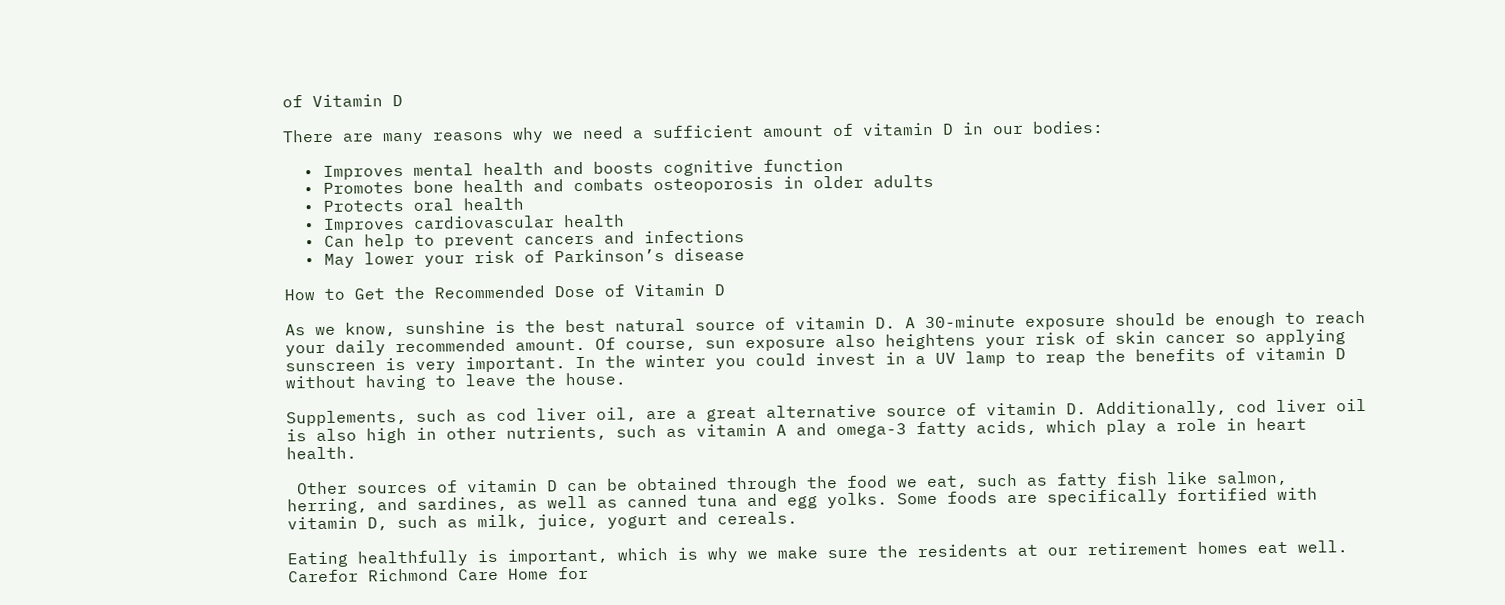of Vitamin D

There are many reasons why we need a sufficient amount of vitamin D in our bodies:

  • Improves mental health and boosts cognitive function
  • Promotes bone health and combats osteoporosis in older adults
  • Protects oral health
  • Improves cardiovascular health
  • Can help to prevent cancers and infections
  • May lower your risk of Parkinson’s disease

How to Get the Recommended Dose of Vitamin D

As we know, sunshine is the best natural source of vitamin D. A 30-minute exposure should be enough to reach your daily recommended amount. Of course, sun exposure also heightens your risk of skin cancer so applying sunscreen is very important. In the winter you could invest in a UV lamp to reap the benefits of vitamin D without having to leave the house.

Supplements, such as cod liver oil, are a great alternative source of vitamin D. Additionally, cod liver oil is also high in other nutrients, such as vitamin A and omega-3 fatty acids, which play a role in heart health.

 Other sources of vitamin D can be obtained through the food we eat, such as fatty fish like salmon, herring, and sardines, as well as canned tuna and egg yolks. Some foods are specifically fortified with vitamin D, such as milk, juice, yogurt and cereals.

Eating healthfully is important, which is why we make sure the residents at our retirement homes eat well. Carefor Richmond Care Home for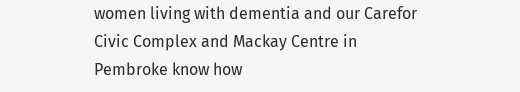women living with dementia and our Carefor Civic Complex and Mackay Centre in Pembroke know how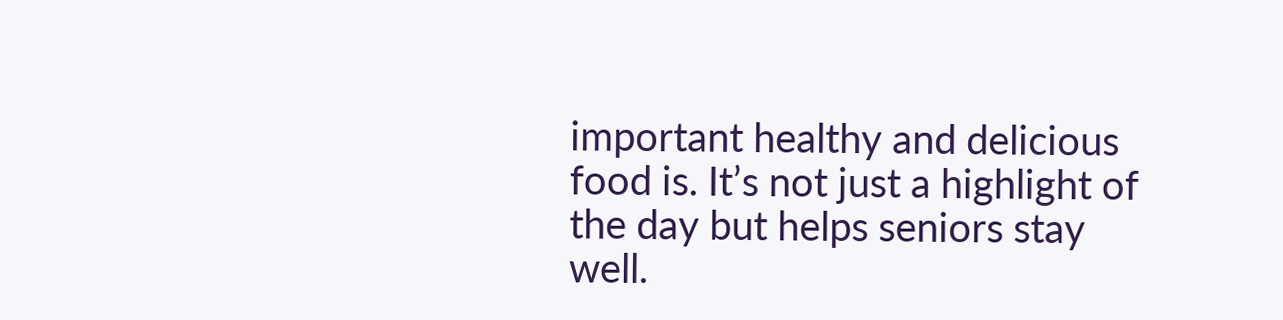important healthy and delicious food is. It’s not just a highlight of the day but helps seniors stay well.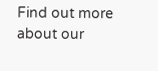Find out more about our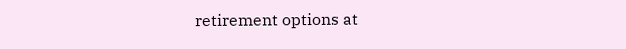retirement options at